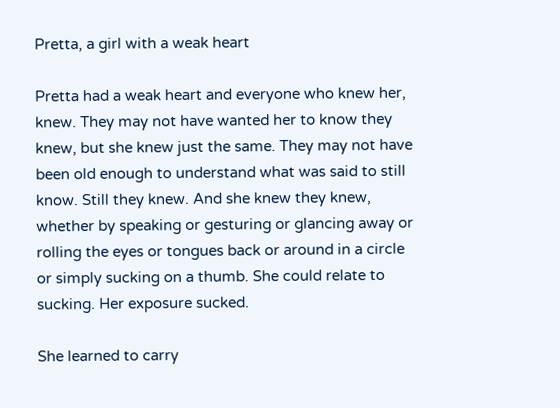Pretta, a girl with a weak heart

Pretta had a weak heart and everyone who knew her, knew. They may not have wanted her to know they knew, but she knew just the same. They may not have been old enough to understand what was said to still know. Still they knew. And she knew they knew, whether by speaking or gesturing or glancing away or rolling the eyes or tongues back or around in a circle or simply sucking on a thumb. She could relate to sucking. Her exposure sucked.

She learned to carry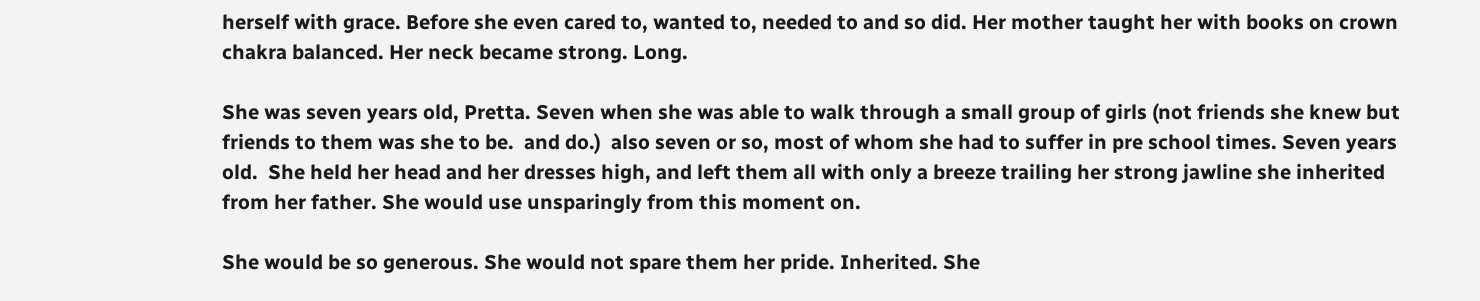herself with grace. Before she even cared to, wanted to, needed to and so did. Her mother taught her with books on crown chakra balanced. Her neck became strong. Long.

She was seven years old, Pretta. Seven when she was able to walk through a small group of girls (not friends she knew but friends to them was she to be.  and do.)  also seven or so, most of whom she had to suffer in pre school times. Seven years old.  She held her head and her dresses high, and left them all with only a breeze trailing her strong jawline she inherited from her father. She would use unsparingly from this moment on.

She would be so generous. She would not spare them her pride. Inherited. She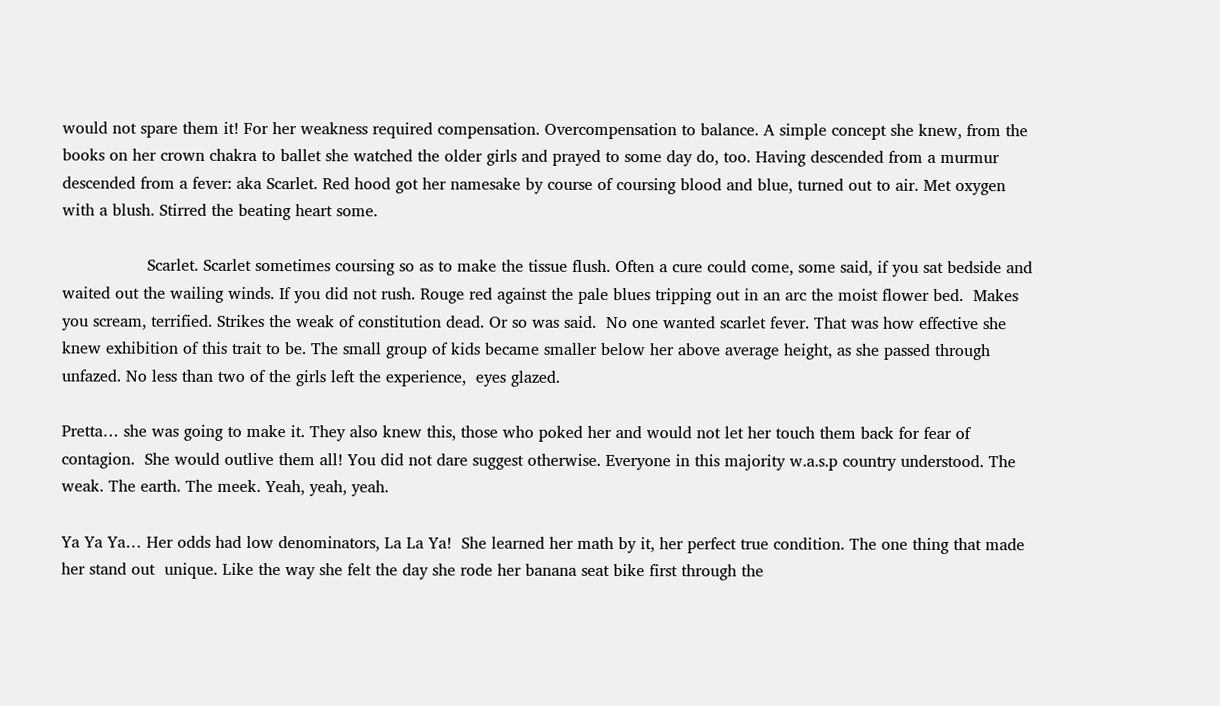would not spare them it! For her weakness required compensation. Overcompensation to balance. A simple concept she knew, from the books on her crown chakra to ballet she watched the older girls and prayed to some day do, too. Having descended from a murmur descended from a fever: aka Scarlet. Red hood got her namesake by course of coursing blood and blue, turned out to air. Met oxygen with a blush. Stirred the beating heart some.

                 Scarlet. Scarlet sometimes coursing so as to make the tissue flush. Often a cure could come, some said, if you sat bedside and waited out the wailing winds. If you did not rush. Rouge red against the pale blues tripping out in an arc the moist flower bed.  Makes you scream, terrified. Strikes the weak of constitution dead. Or so was said.  No one wanted scarlet fever. That was how effective she knew exhibition of this trait to be. The small group of kids became smaller below her above average height, as she passed through unfazed. No less than two of the girls left the experience,  eyes glazed.

Pretta… she was going to make it. They also knew this, those who poked her and would not let her touch them back for fear of contagion.  She would outlive them all! You did not dare suggest otherwise. Everyone in this majority w.a.s.p country understood. The weak. The earth. The meek. Yeah, yeah, yeah.

Ya Ya Ya… Her odds had low denominators, La La Ya!  She learned her math by it, her perfect true condition. The one thing that made her stand out  unique. Like the way she felt the day she rode her banana seat bike first through the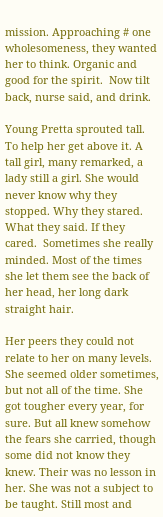mission. Approaching # one wholesomeness, they wanted her to think. Organic and good for the spirit.  Now tilt back, nurse said, and drink.

Young Pretta sprouted tall.  To help her get above it. A tall girl, many remarked, a lady still a girl. She would never know why they stopped. Why they stared. What they said. If they cared.  Sometimes she really minded. Most of the times she let them see the back of her head, her long dark straight hair.

Her peers they could not relate to her on many levels. She seemed older sometimes, but not all of the time. She got tougher every year, for sure. But all knew somehow the fears she carried, though some did not know they knew. Their was no lesson in her. She was not a subject to be taught. Still most and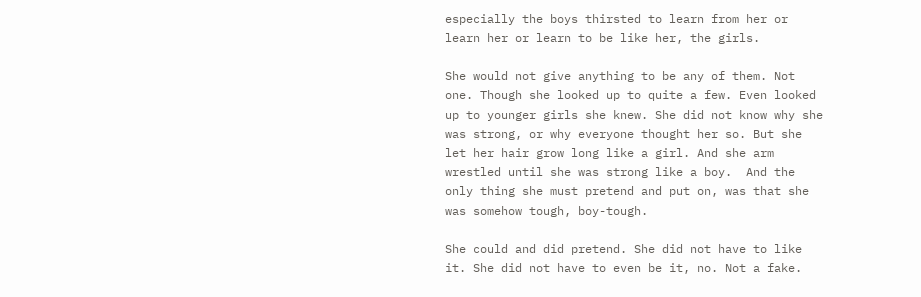especially the boys thirsted to learn from her or learn her or learn to be like her, the girls.

She would not give anything to be any of them. Not one. Though she looked up to quite a few. Even looked up to younger girls she knew. She did not know why she was strong, or why everyone thought her so. But she let her hair grow long like a girl. And she arm wrestled until she was strong like a boy.  And the only thing she must pretend and put on, was that she was somehow tough, boy-tough.

She could and did pretend. She did not have to like it. She did not have to even be it, no. Not a fake.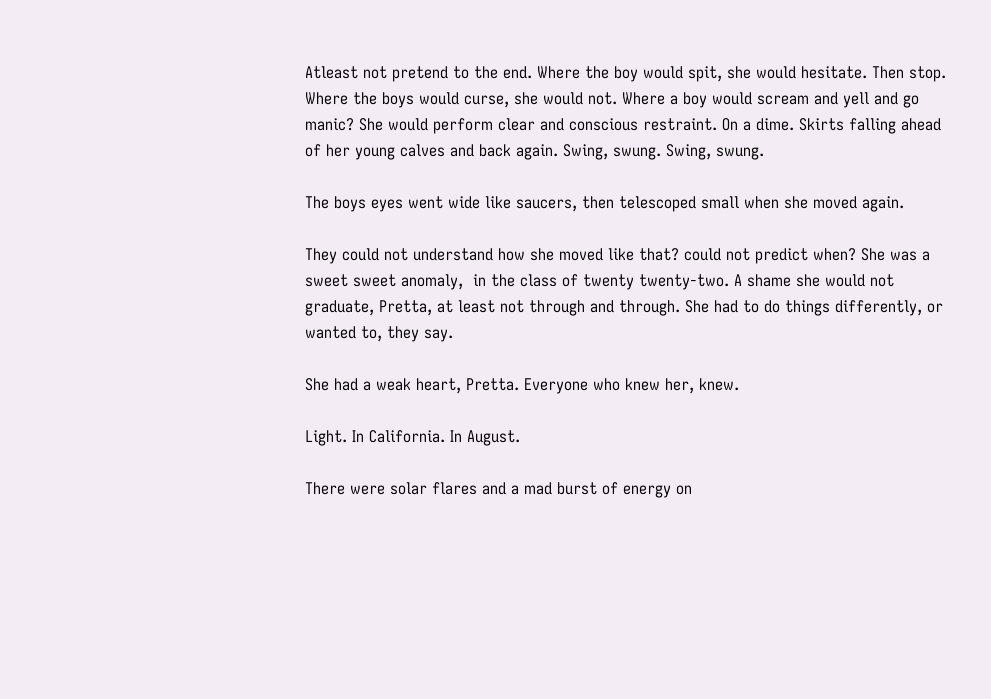Atleast not pretend to the end. Where the boy would spit, she would hesitate. Then stop. Where the boys would curse, she would not. Where a boy would scream and yell and go manic? She would perform clear and conscious restraint. On a dime. Skirts falling ahead of her young calves and back again. Swing, swung. Swing, swung.

The boys eyes went wide like saucers, then telescoped small when she moved again.

They could not understand how she moved like that? could not predict when? She was a sweet sweet anomaly,  in the class of twenty twenty-two. A shame she would not graduate, Pretta, at least not through and through. She had to do things differently, or wanted to, they say.

She had a weak heart, Pretta. Everyone who knew her, knew.

Light. In California. In August.

There were solar flares and a mad burst of energy on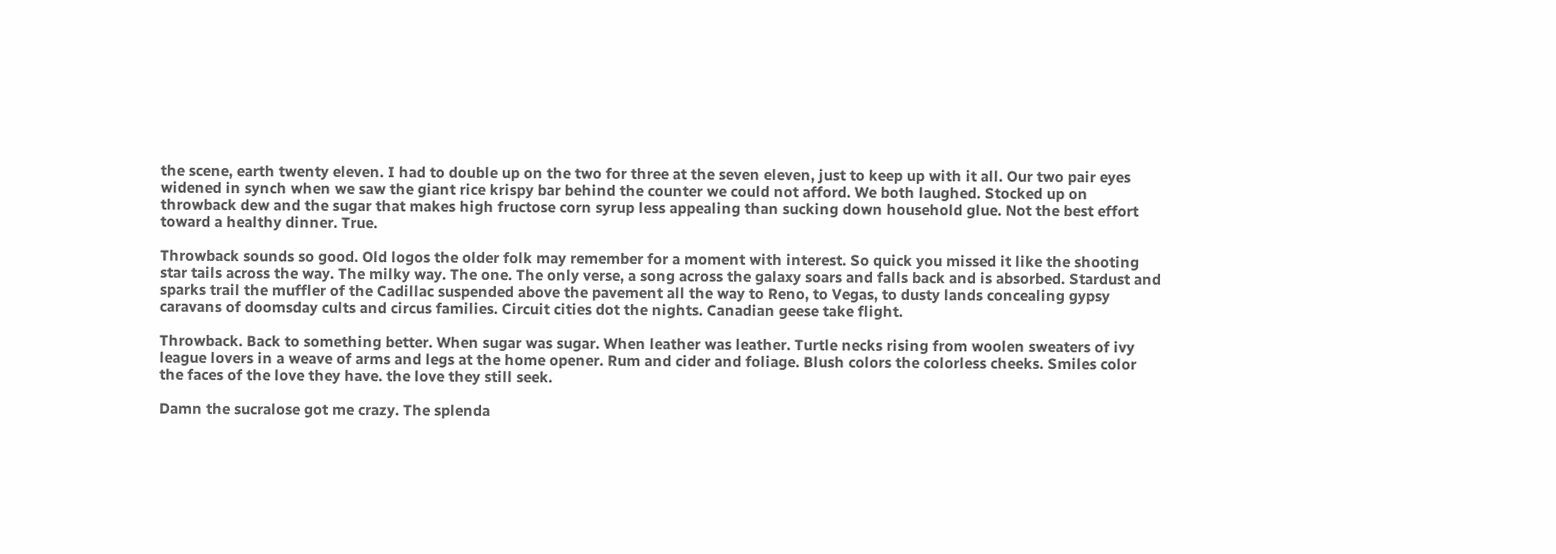the scene, earth twenty eleven. I had to double up on the two for three at the seven eleven, just to keep up with it all. Our two pair eyes widened in synch when we saw the giant rice krispy bar behind the counter we could not afford. We both laughed. Stocked up on throwback dew and the sugar that makes high fructose corn syrup less appealing than sucking down household glue. Not the best effort toward a healthy dinner. True.

Throwback sounds so good. Old logos the older folk may remember for a moment with interest. So quick you missed it like the shooting star tails across the way. The milky way. The one. The only verse, a song across the galaxy soars and falls back and is absorbed. Stardust and sparks trail the muffler of the Cadillac suspended above the pavement all the way to Reno, to Vegas, to dusty lands concealing gypsy caravans of doomsday cults and circus families. Circuit cities dot the nights. Canadian geese take flight.

Throwback. Back to something better. When sugar was sugar. When leather was leather. Turtle necks rising from woolen sweaters of ivy league lovers in a weave of arms and legs at the home opener. Rum and cider and foliage. Blush colors the colorless cheeks. Smiles color the faces of the love they have. the love they still seek.

Damn the sucralose got me crazy. The splenda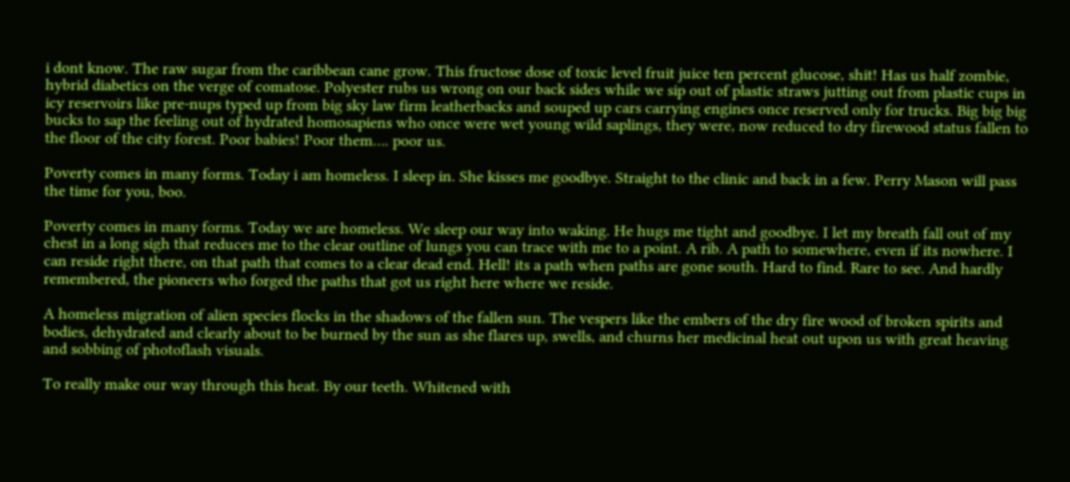i dont know. The raw sugar from the caribbean cane grow. This fructose dose of toxic level fruit juice ten percent glucose, shit! Has us half zombie, hybrid diabetics on the verge of comatose. Polyester rubs us wrong on our back sides while we sip out of plastic straws jutting out from plastic cups in icy reservoirs like pre-nups typed up from big sky law firm leatherbacks and souped up cars carrying engines once reserved only for trucks. Big big big bucks to sap the feeling out of hydrated homosapiens who once were wet young wild saplings, they were, now reduced to dry firewood status fallen to the floor of the city forest. Poor babies! Poor them…. poor us.

Poverty comes in many forms. Today i am homeless. I sleep in. She kisses me goodbye. Straight to the clinic and back in a few. Perry Mason will pass the time for you, boo.

Poverty comes in many forms. Today we are homeless. We sleep our way into waking. He hugs me tight and goodbye. I let my breath fall out of my chest in a long sigh that reduces me to the clear outline of lungs you can trace with me to a point. A rib. A path to somewhere, even if its nowhere. I can reside right there, on that path that comes to a clear dead end. Hell! its a path when paths are gone south. Hard to find. Rare to see. And hardly remembered, the pioneers who forged the paths that got us right here where we reside.

A homeless migration of alien species flocks in the shadows of the fallen sun. The vespers like the embers of the dry fire wood of broken spirits and bodies, dehydrated and clearly about to be burned by the sun as she flares up, swells, and churns her medicinal heat out upon us with great heaving and sobbing of photoflash visuals.

To really make our way through this heat. By our teeth. Whitened with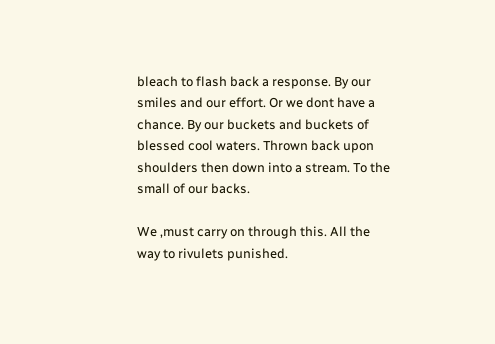bleach to flash back a response. By our smiles and our effort. Or we dont have a chance. By our buckets and buckets of blessed cool waters. Thrown back upon shoulders then down into a stream. To the small of our backs.

We ,must carry on through this. All the way to rivulets punished.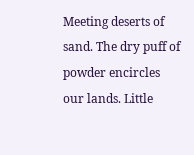Meeting deserts of sand. The dry puff of powder encircles our lands. Little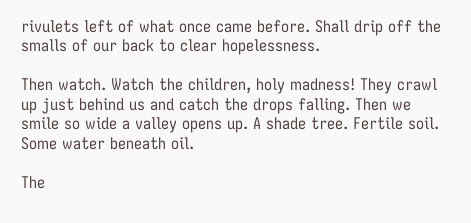rivulets left of what once came before. Shall drip off the smalls of our back to clear hopelessness.

Then watch. Watch the children, holy madness! They crawl up just behind us and catch the drops falling. Then we smile so wide a valley opens up. A shade tree. Fertile soil. Some water beneath oil.

The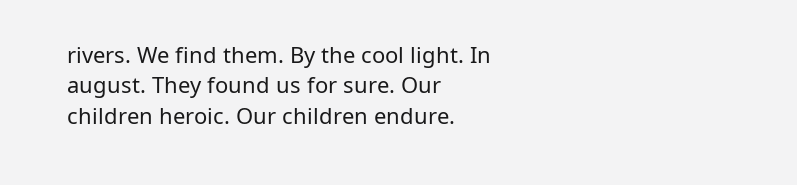rivers. We find them. By the cool light. In august. They found us for sure. Our children heroic. Our children endure.